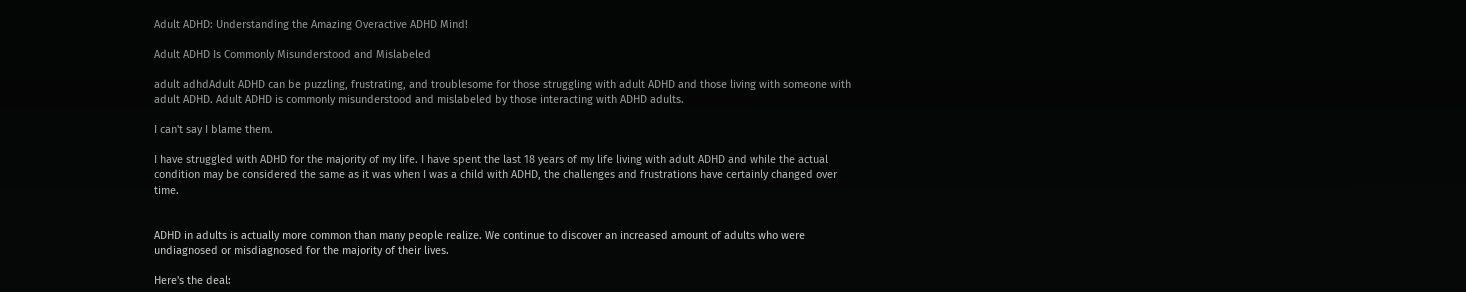Adult ADHD: Understanding the Amazing Overactive ADHD Mind!

Adult ADHD Is Commonly Misunderstood and Mislabeled

adult adhdAdult ADHD can be puzzling, frustrating, and troublesome for those struggling with adult ADHD and those living with someone with adult ADHD. Adult ADHD is commonly misunderstood and mislabeled by those interacting with ADHD adults.

I can't say I blame them.

I have struggled with ADHD for the majority of my life. I have spent the last 18 years of my life living with adult ADHD and while the actual condition may be considered the same as it was when I was a child with ADHD, the challenges and frustrations have certainly changed over time.


ADHD in adults is actually more common than many people realize. We continue to discover an increased amount of adults who were undiagnosed or misdiagnosed for the majority of their lives.

Here's the deal: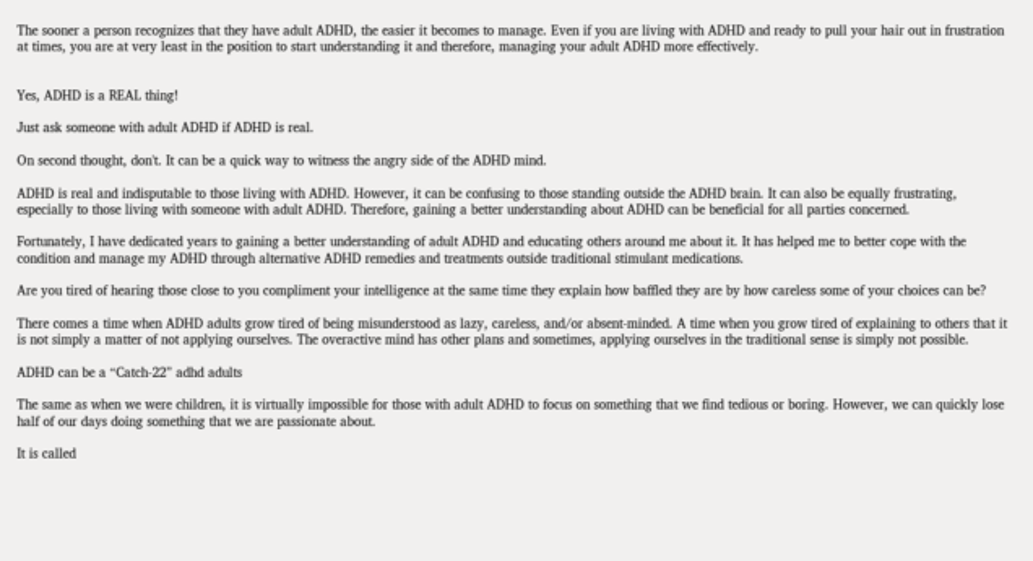The sooner a person recognizes that they have adult ADHD, the easier it becomes to manage. Even if you are living with ADHD and ready to pull your hair out in frustration at times, you are at very least in the position to start understanding it and therefore, managing your adult ADHD more effectively.


Yes, ADHD is a REAL thing!

Just ask someone with adult ADHD if ADHD is real.

On second thought, don't. It can be a quick way to witness the angry side of the ADHD mind.

ADHD is real and indisputable to those living with ADHD. However, it can be confusing to those standing outside the ADHD brain. It can also be equally frustrating, especially to those living with someone with adult ADHD. Therefore, gaining a better understanding about ADHD can be beneficial for all parties concerned.

Fortunately, I have dedicated years to gaining a better understanding of adult ADHD and educating others around me about it. It has helped me to better cope with the condition and manage my ADHD through alternative ADHD remedies and treatments outside traditional stimulant medications.

Are you tired of hearing those close to you compliment your intelligence at the same time they explain how baffled they are by how careless some of your choices can be?

There comes a time when ADHD adults grow tired of being misunderstood as lazy, careless, and/or absent-minded. A time when you grow tired of explaining to others that it is not simply a matter of not applying ourselves. The overactive mind has other plans and sometimes, applying ourselves in the traditional sense is simply not possible.

ADHD can be a “Catch-22” adhd adults

The same as when we were children, it is virtually impossible for those with adult ADHD to focus on something that we find tedious or boring. However, we can quickly lose half of our days doing something that we are passionate about.

It is called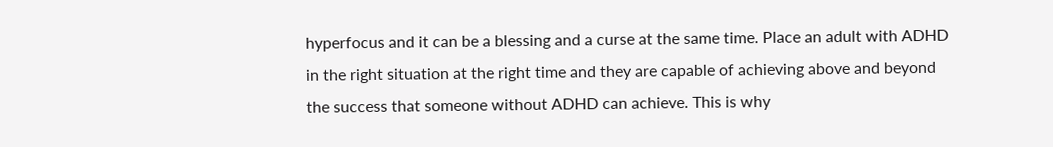hyperfocus and it can be a blessing and a curse at the same time. Place an adult with ADHD in the right situation at the right time and they are capable of achieving above and beyond the success that someone without ADHD can achieve. This is why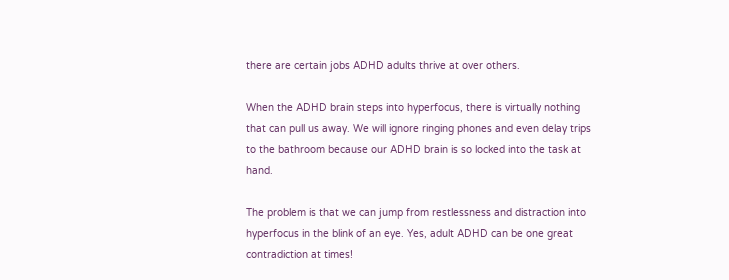there are certain jobs ADHD adults thrive at over others.

When the ADHD brain steps into hyperfocus, there is virtually nothing that can pull us away. We will ignore ringing phones and even delay trips to the bathroom because our ADHD brain is so locked into the task at hand.

The problem is that we can jump from restlessness and distraction into hyperfocus in the blink of an eye. Yes, adult ADHD can be one great contradiction at times!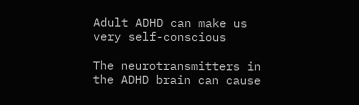Adult ADHD can make us very self-conscious

The neurotransmitters in the ADHD brain can cause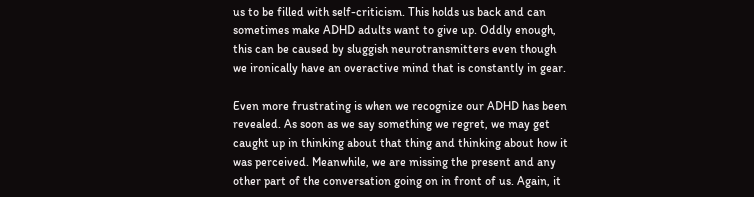us to be filled with self-criticism. This holds us back and can sometimes make ADHD adults want to give up. Oddly enough, this can be caused by sluggish neurotransmitters even though we ironically have an overactive mind that is constantly in gear.

Even more frustrating is when we recognize our ADHD has been revealed. As soon as we say something we regret, we may get caught up in thinking about that thing and thinking about how it was perceived. Meanwhile, we are missing the present and any other part of the conversation going on in front of us. Again, it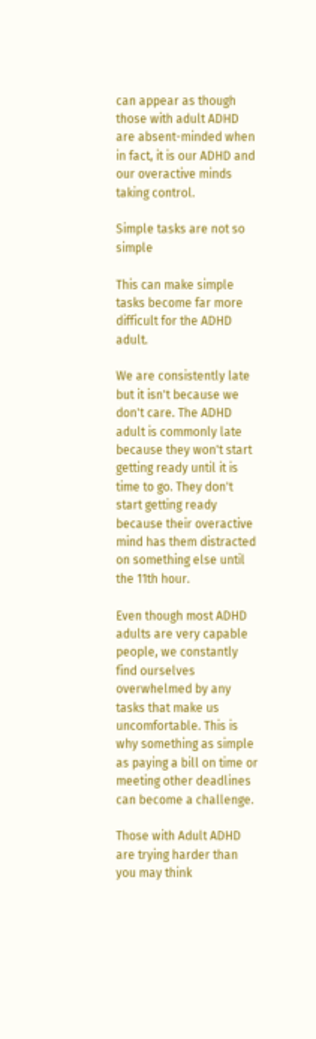can appear as though those with adult ADHD are absent-minded when in fact, it is our ADHD and our overactive minds taking control.

Simple tasks are not so simple

This can make simple tasks become far more difficult for the ADHD adult.

We are consistently late but it isn't because we don't care. The ADHD adult is commonly late because they won't start getting ready until it is time to go. They don't start getting ready because their overactive mind has them distracted on something else until the 11th hour.

Even though most ADHD adults are very capable people, we constantly find ourselves overwhelmed by any tasks that make us uncomfortable. This is why something as simple as paying a bill on time or meeting other deadlines can become a challenge.

Those with Adult ADHD are trying harder than you may think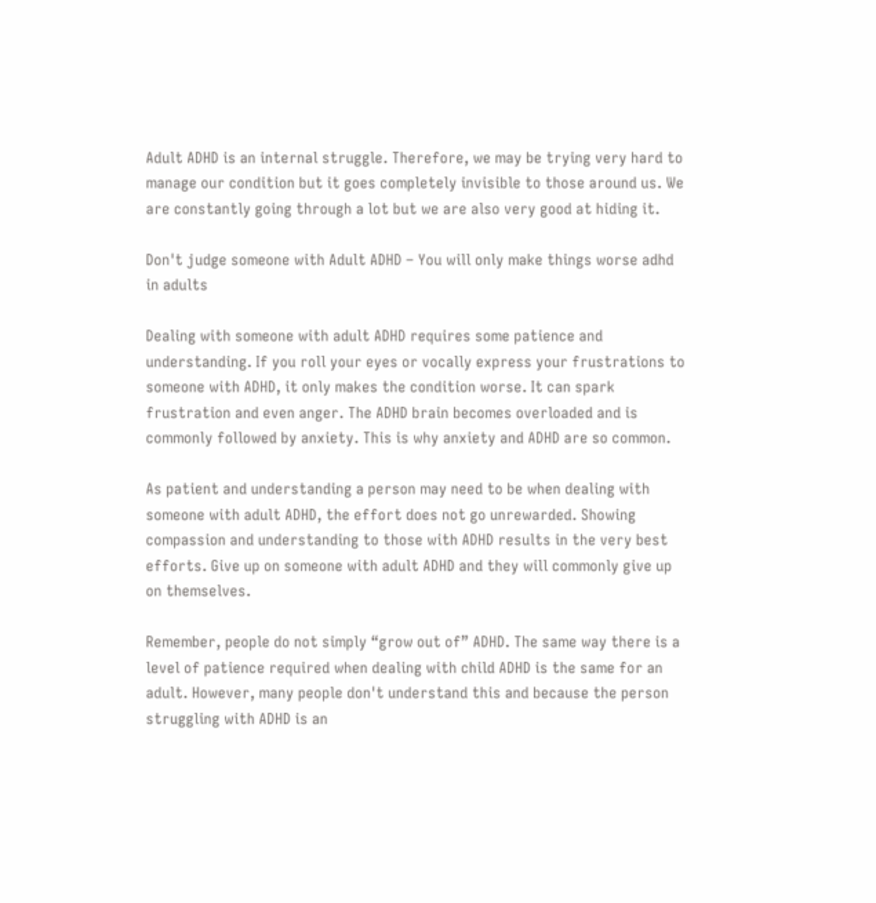Adult ADHD is an internal struggle. Therefore, we may be trying very hard to manage our condition but it goes completely invisible to those around us. We are constantly going through a lot but we are also very good at hiding it.

Don't judge someone with Adult ADHD – You will only make things worse adhd in adults

Dealing with someone with adult ADHD requires some patience and understanding. If you roll your eyes or vocally express your frustrations to someone with ADHD, it only makes the condition worse. It can spark frustration and even anger. The ADHD brain becomes overloaded and is commonly followed by anxiety. This is why anxiety and ADHD are so common.

As patient and understanding a person may need to be when dealing with someone with adult ADHD, the effort does not go unrewarded. Showing compassion and understanding to those with ADHD results in the very best efforts. Give up on someone with adult ADHD and they will commonly give up on themselves.

Remember, people do not simply “grow out of” ADHD. The same way there is a level of patience required when dealing with child ADHD is the same for an adult. However, many people don't understand this and because the person struggling with ADHD is an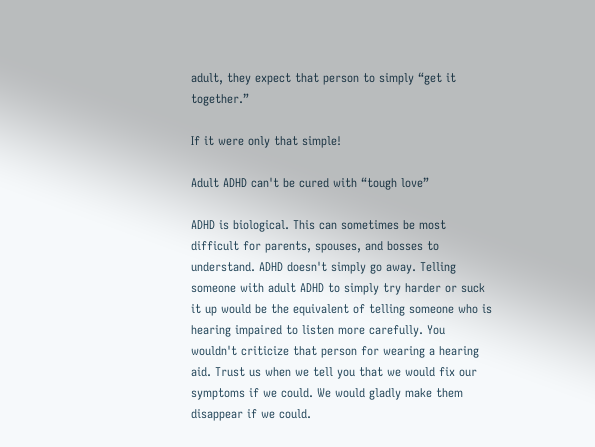adult, they expect that person to simply “get it together.”

If it were only that simple!

Adult ADHD can't be cured with “tough love”

ADHD is biological. This can sometimes be most difficult for parents, spouses, and bosses to understand. ADHD doesn't simply go away. Telling someone with adult ADHD to simply try harder or suck it up would be the equivalent of telling someone who is hearing impaired to listen more carefully. You wouldn't criticize that person for wearing a hearing aid. Trust us when we tell you that we would fix our symptoms if we could. We would gladly make them disappear if we could.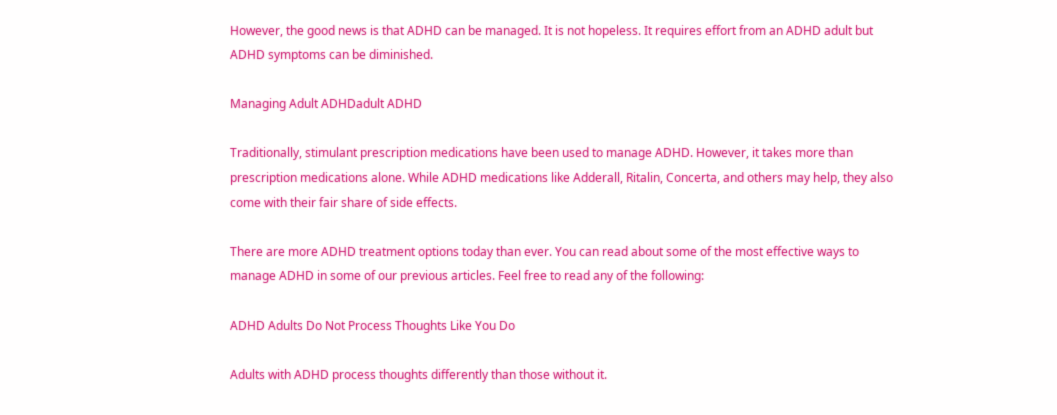However, the good news is that ADHD can be managed. It is not hopeless. It requires effort from an ADHD adult but ADHD symptoms can be diminished.

Managing Adult ADHDadult ADHD

Traditionally, stimulant prescription medications have been used to manage ADHD. However, it takes more than prescription medications alone. While ADHD medications like Adderall, Ritalin, Concerta, and others may help, they also come with their fair share of side effects.

There are more ADHD treatment options today than ever. You can read about some of the most effective ways to manage ADHD in some of our previous articles. Feel free to read any of the following:

ADHD Adults Do Not Process Thoughts Like You Do

Adults with ADHD process thoughts differently than those without it.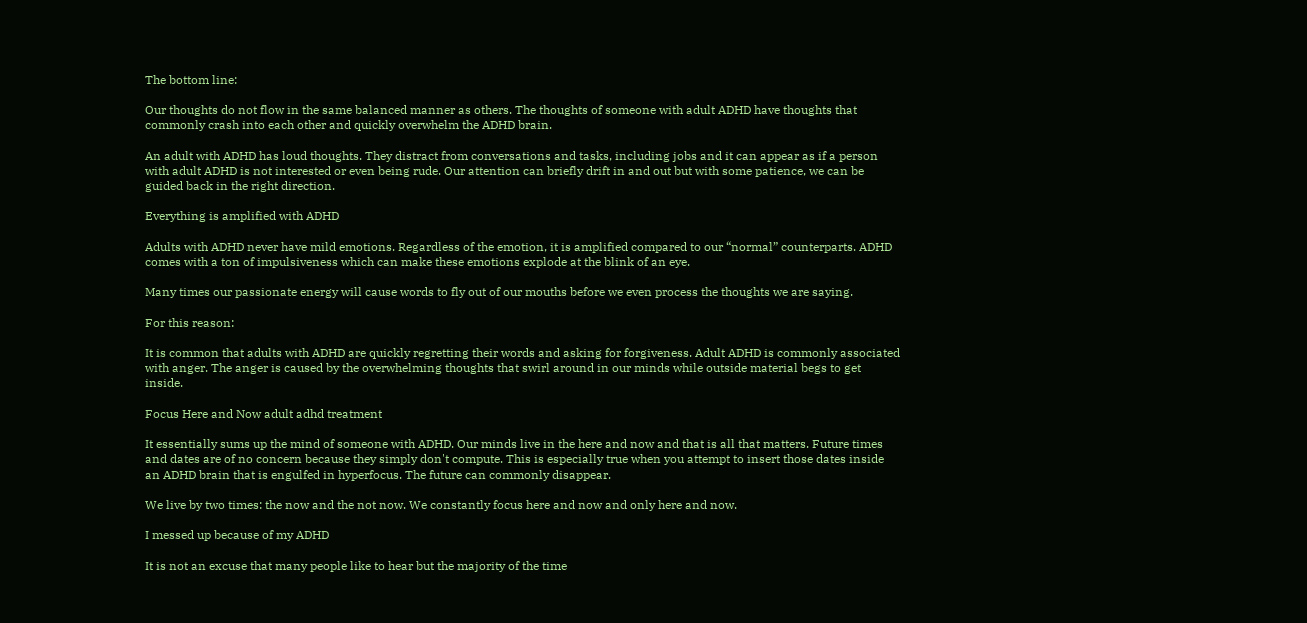The bottom line:

Our thoughts do not flow in the same balanced manner as others. The thoughts of someone with adult ADHD have thoughts that commonly crash into each other and quickly overwhelm the ADHD brain.

An adult with ADHD has loud thoughts. They distract from conversations and tasks, including jobs and it can appear as if a person with adult ADHD is not interested or even being rude. Our attention can briefly drift in and out but with some patience, we can be guided back in the right direction.

Everything is amplified with ADHD

Adults with ADHD never have mild emotions. Regardless of the emotion, it is amplified compared to our “normal” counterparts. ADHD comes with a ton of impulsiveness which can make these emotions explode at the blink of an eye.

Many times our passionate energy will cause words to fly out of our mouths before we even process the thoughts we are saying.

For this reason:

It is common that adults with ADHD are quickly regretting their words and asking for forgiveness. Adult ADHD is commonly associated with anger. The anger is caused by the overwhelming thoughts that swirl around in our minds while outside material begs to get inside.

Focus Here and Now adult adhd treatment

It essentially sums up the mind of someone with ADHD. Our minds live in the here and now and that is all that matters. Future times and dates are of no concern because they simply don't compute. This is especially true when you attempt to insert those dates inside an ADHD brain that is engulfed in hyperfocus. The future can commonly disappear.

We live by two times: the now and the not now. We constantly focus here and now and only here and now.

I messed up because of my ADHD

It is not an excuse that many people like to hear but the majority of the time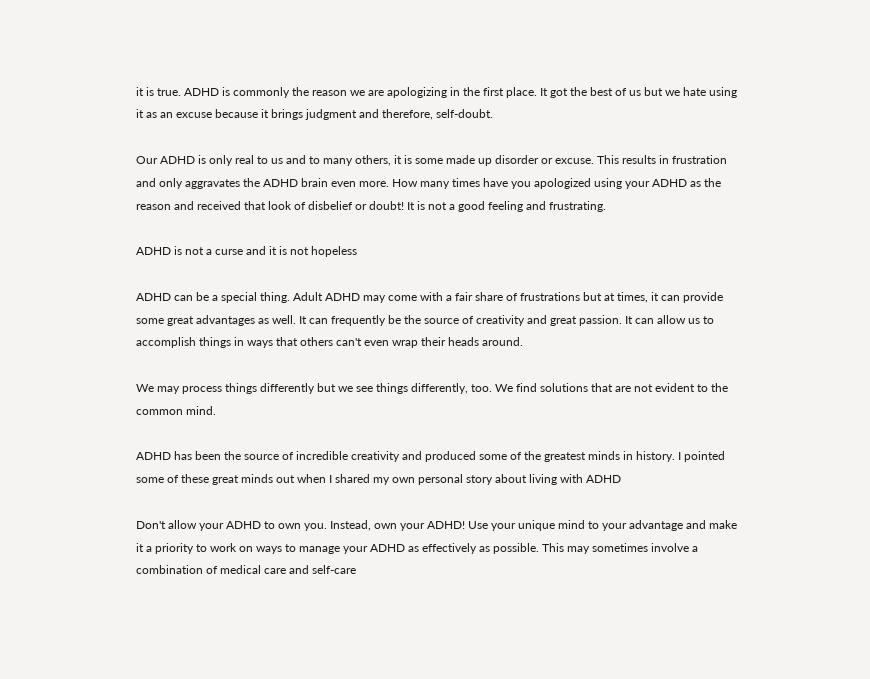it is true. ADHD is commonly the reason we are apologizing in the first place. It got the best of us but we hate using it as an excuse because it brings judgment and therefore, self-doubt.

Our ADHD is only real to us and to many others, it is some made up disorder or excuse. This results in frustration and only aggravates the ADHD brain even more. How many times have you apologized using your ADHD as the reason and received that look of disbelief or doubt! It is not a good feeling and frustrating.

ADHD is not a curse and it is not hopeless

ADHD can be a special thing. Adult ADHD may come with a fair share of frustrations but at times, it can provide some great advantages as well. It can frequently be the source of creativity and great passion. It can allow us to accomplish things in ways that others can't even wrap their heads around.

We may process things differently but we see things differently, too. We find solutions that are not evident to the common mind.

ADHD has been the source of incredible creativity and produced some of the greatest minds in history. I pointed some of these great minds out when I shared my own personal story about living with ADHD

Don't allow your ADHD to own you. Instead, own your ADHD! Use your unique mind to your advantage and make it a priority to work on ways to manage your ADHD as effectively as possible. This may sometimes involve a combination of medical care and self-care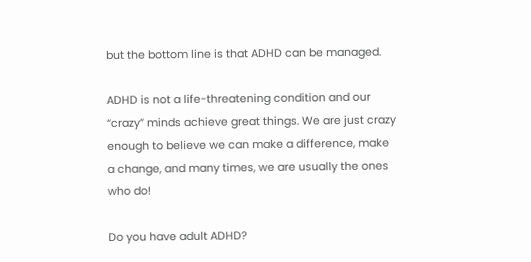but the bottom line is that ADHD can be managed.

ADHD is not a life-threatening condition and our “crazy” minds achieve great things. We are just crazy enough to believe we can make a difference, make a change, and many times, we are usually the ones who do!

Do you have adult ADHD?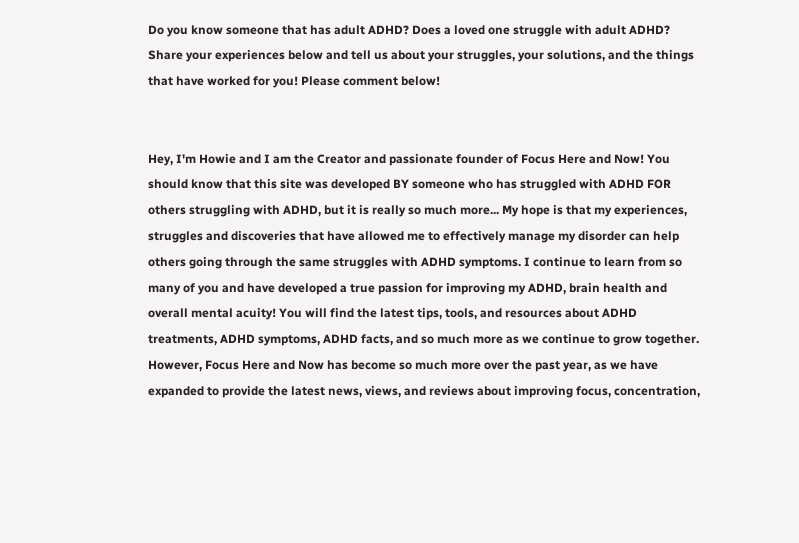Do you know someone that has adult ADHD? Does a loved one struggle with adult ADHD? Share your experiences below and tell us about your struggles, your solutions, and the things that have worked for you! Please comment below!


Hey, I'm Howie and I am the Creator and passionate founder of Focus Here and Now! You should know that this site was developed BY someone who has struggled with ADHD FOR others struggling with ADHD, but it is really so much more... My hope is that my experiences, struggles and discoveries that have allowed me to effectively manage my disorder can help others going through the same struggles with ADHD symptoms. I continue to learn from so many of you and have developed a true passion for improving my ADHD, brain health and overall mental acuity! You will find the latest tips, tools, and resources about ADHD treatments, ADHD symptoms, ADHD facts, and so much more as we continue to grow together. However, Focus Here and Now has become so much more over the past year, as we have expanded to provide the latest news, views, and reviews about improving focus, concentration,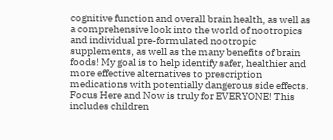cognitive function and overall brain health, as well as a comprehensive look into the world of nootropics and individual pre-formulated nootropic supplements, as well as the many benefits of brain foods! My goal is to help identify safer, healthier and more effective alternatives to prescription medications with potentially dangerous side effects. Focus Here and Now is truly for EVERYONE! This includes children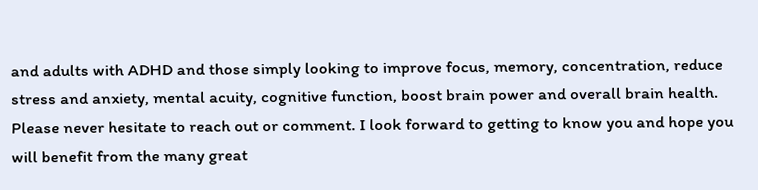and adults with ADHD and those simply looking to improve focus, memory, concentration, reduce stress and anxiety, mental acuity, cognitive function, boost brain power and overall brain health. Please never hesitate to reach out or comment. I look forward to getting to know you and hope you will benefit from the many great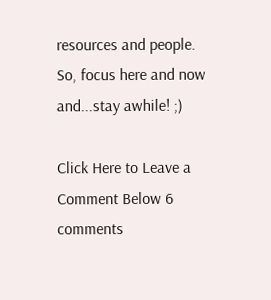resources and people. So, focus here and now and...stay awhile! ;)

Click Here to Leave a Comment Below 6 comments